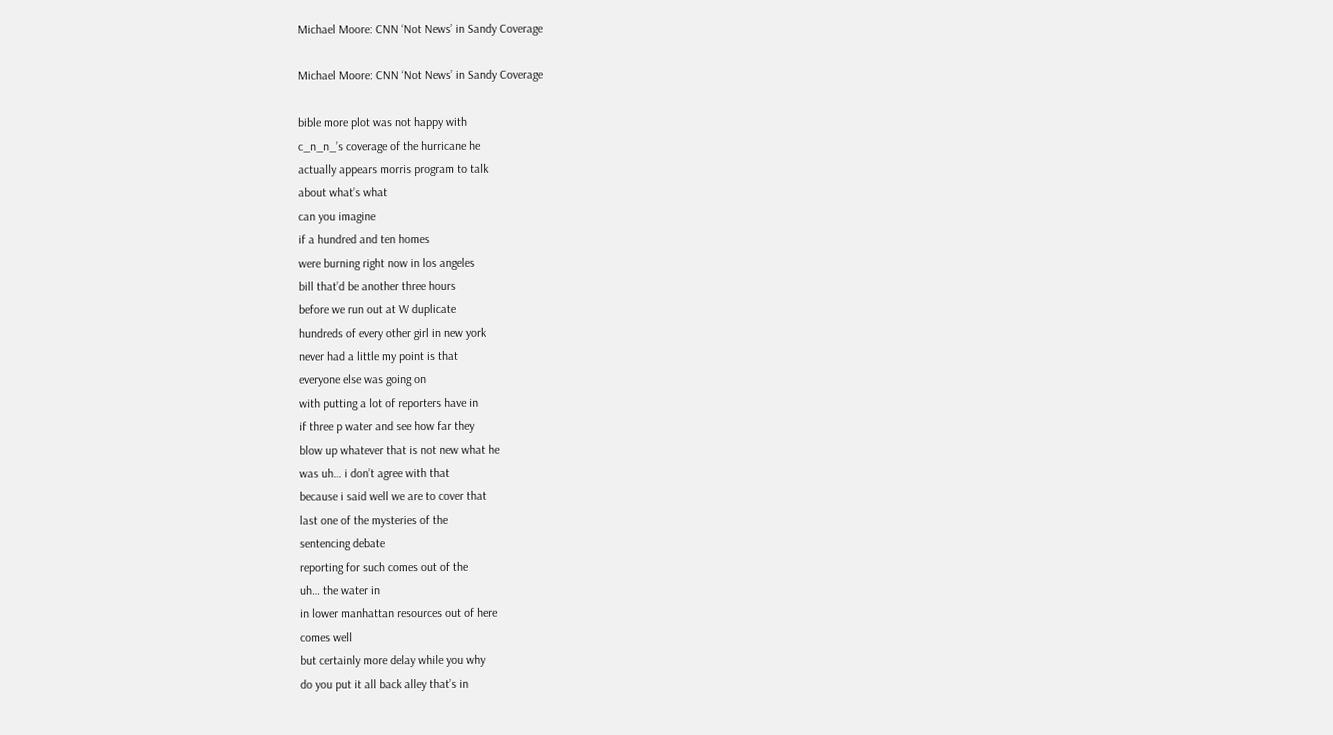Michael Moore: CNN ‘Not News’ in Sandy Coverage

Michael Moore: CNN ‘Not News’ in Sandy Coverage

bible more plot was not happy with
c_n_n_’s coverage of the hurricane he
actually appears morris program to talk
about what’s what
can you imagine
if a hundred and ten homes
were burning right now in los angeles
bill that’d be another three hours
before we run out at W duplicate
hundreds of every other girl in new york
never had a little my point is that
everyone else was going on
with putting a lot of reporters have in
if three p water and see how far they
blow up whatever that is not new what he
was uh… i don’t agree with that
because i said well we are to cover that
last one of the mysteries of the
sentencing debate
reporting for such comes out of the
uh… the water in
in lower manhattan resources out of here
comes well
but certainly more delay while you why
do you put it all back alley that’s in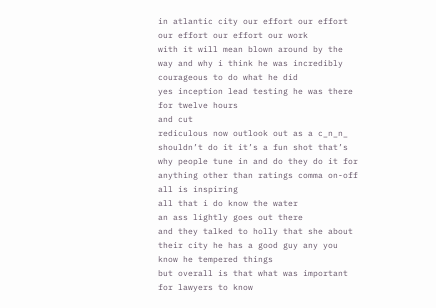in atlantic city our effort our effort
our effort our effort our work
with it will mean blown around by the
way and why i think he was incredibly
courageous to do what he did
yes inception lead testing he was there
for twelve hours
and cut
rediculous now outlook out as a c_n_n_
shouldn’t do it it’s a fun shot that’s
why people tune in and do they do it for
anything other than ratings comma on-off
all is inspiring
all that i do know the water
an ass lightly goes out there
and they talked to holly that she about
their city he has a good guy any you
know he tempered things
but overall is that what was important
for lawyers to know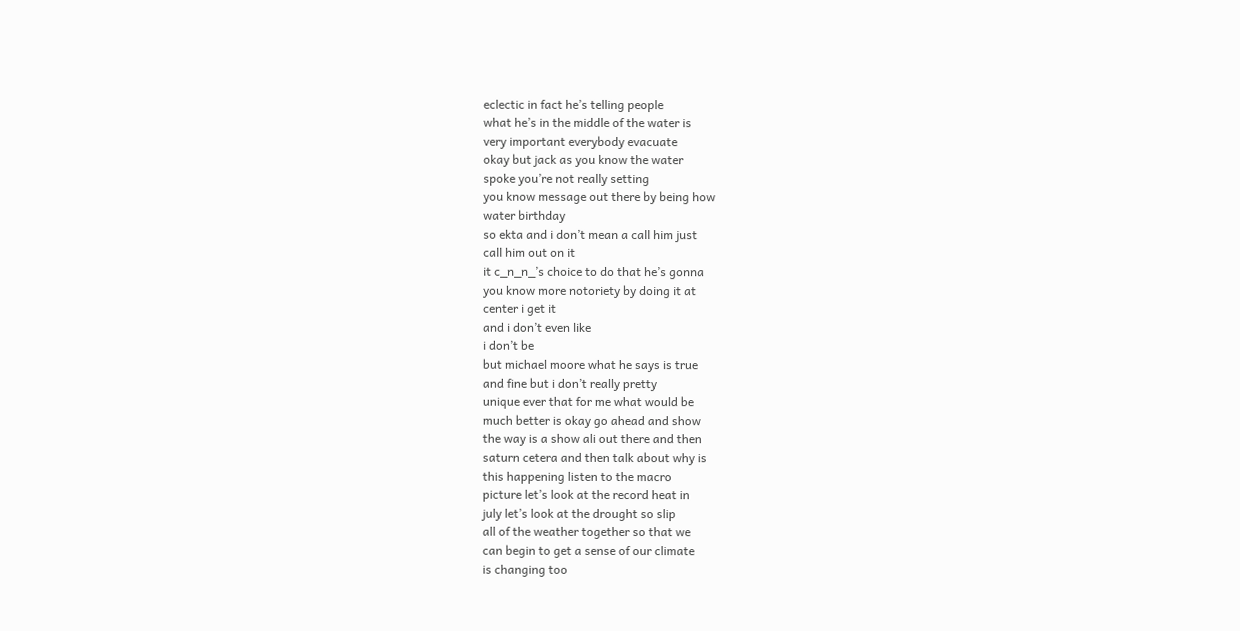eclectic in fact he’s telling people
what he’s in the middle of the water is
very important everybody evacuate
okay but jack as you know the water
spoke you’re not really setting
you know message out there by being how
water birthday
so ekta and i don’t mean a call him just
call him out on it
it c_n_n_’s choice to do that he’s gonna
you know more notoriety by doing it at
center i get it
and i don’t even like
i don’t be
but michael moore what he says is true
and fine but i don’t really pretty
unique ever that for me what would be
much better is okay go ahead and show
the way is a show ali out there and then
saturn cetera and then talk about why is
this happening listen to the macro
picture let’s look at the record heat in
july let’s look at the drought so slip
all of the weather together so that we
can begin to get a sense of our climate
is changing too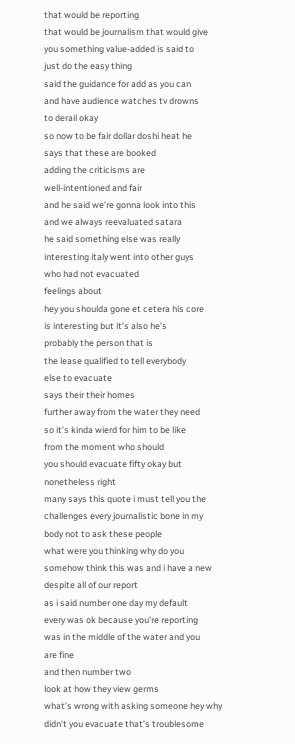that would be reporting
that would be journalism that would give
you something value-added is said to
just do the easy thing
said the guidance for add as you can
and have audience watches tv drowns
to derail okay
so now to be fair dollar doshi heat he
says that these are booked
adding the criticisms are
well-intentioned and fair
and he said we’re gonna look into this
and we always reevaluated satara
he said something else was really
interesting italy went into other guys
who had not evacuated
feelings about
hey you shoulda gone et cetera his core
is interesting but it’s also he’s
probably the person that is
the lease qualified to tell everybody
else to evacuate
says their their homes
further away from the water they need
so it’s kinda wierd for him to be like
from the moment who should
you should evacuate fifty okay but
nonetheless right
many says this quote i must tell you the
challenges every journalistic bone in my
body not to ask these people
what were you thinking why do you
somehow think this was and i have a new
despite all of our report
as i said number one day my default
every was ok because you’re reporting
was in the middle of the water and you
are fine
and then number two
look at how they view germs
what’s wrong with asking someone hey why
didn’t you evacuate that’s troublesome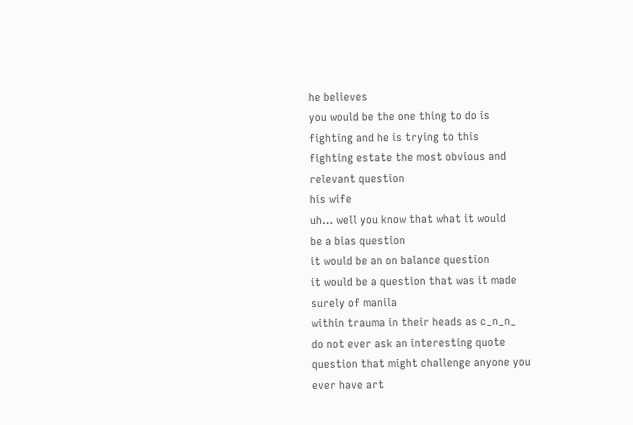he believes
you would be the one thing to do is
fighting and he is trying to this
fighting estate the most obvious and
relevant question
his wife
uh… well you know that what it would
be a bias question
it would be an on balance question
it would be a question that was it made
surely of manila
within trauma in their heads as c_n_n_
do not ever ask an interesting quote
question that might challenge anyone you
ever have art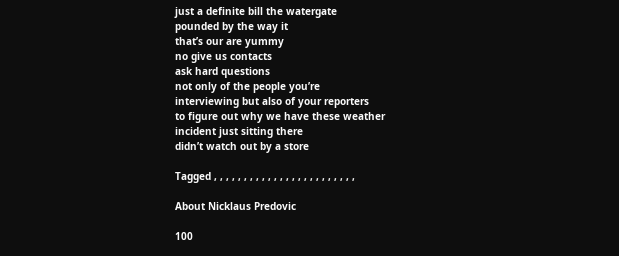just a definite bill the watergate
pounded by the way it
that’s our are yummy
no give us contacts
ask hard questions
not only of the people you’re
interviewing but also of your reporters
to figure out why we have these weather
incident just sitting there
didn’t watch out by a store

Tagged , , , , , , , , , , , , , , , , , , , , , , , ,

About Nicklaus Predovic

100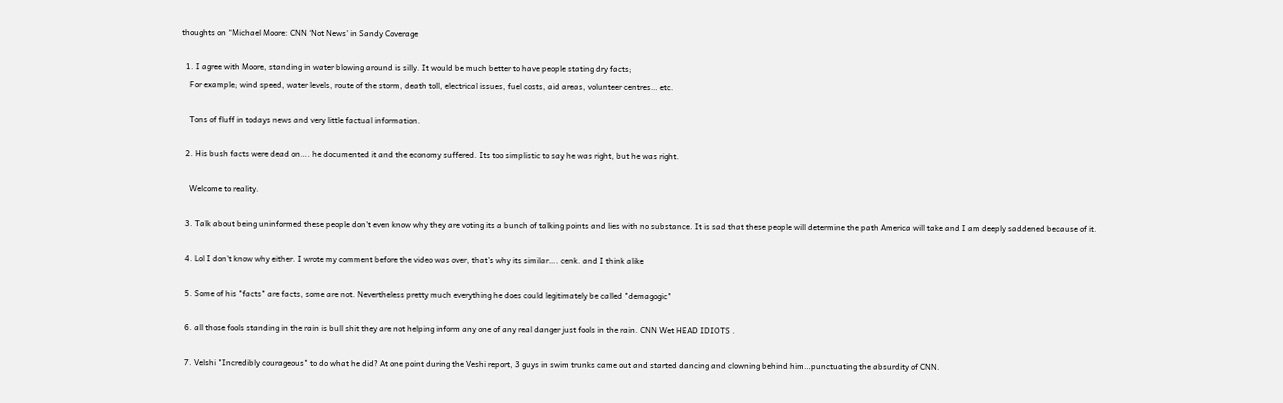thoughts on “Michael Moore: CNN ‘Not News’ in Sandy Coverage

  1. I agree with Moore, standing in water blowing around is silly. It would be much better to have people stating dry facts;
    For example; wind speed, water levels, route of the storm, death toll, electrical issues, fuel costs, aid areas, volunteer centres… etc.

    Tons of fluff in todays news and very little factual information.

  2. His bush facts were dead on…. he documented it and the economy suffered. Its too simplistic to say he was right, but he was right.

    Welcome to reality.

  3. Talk about being uninformed these people don't even know why they are voting its a bunch of talking points and lies with no substance. It is sad that these people will determine the path America will take and I am deeply saddened because of it.

  4. Lol I don't know why either. I wrote my comment before the video was over, that's why its similar…. cenk. and I think alike

  5. Some of his "facts" are facts, some are not. Nevertheless pretty much everything he does could legitimately be called "demagogic"

  6. all those fools standing in the rain is bull shit they are not helping inform any one of any real danger just fools in the rain. CNN Wet HEAD IDIOTS .

  7. Velshi "Incredibly courageous" to do what he did? At one point during the Veshi report, 3 guys in swim trunks came out and started dancing and clowning behind him…punctuating the absurdity of CNN.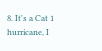8. It's a Cat 1 hurricane, I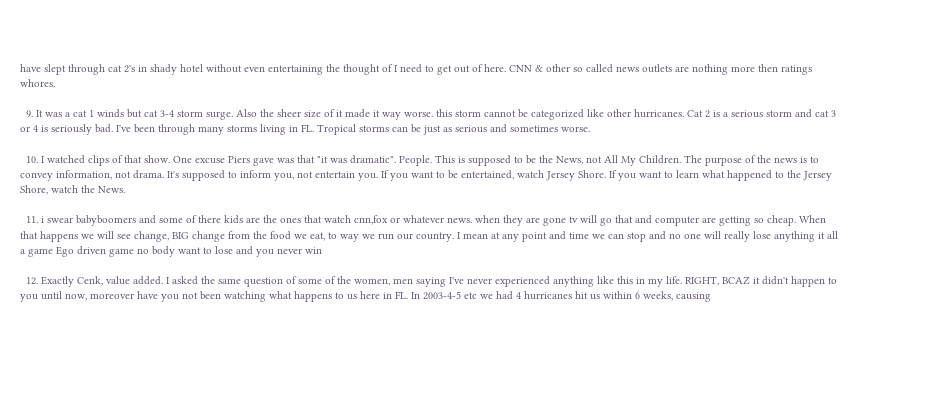have slept through cat 2's in shady hotel without even entertaining the thought of I need to get out of here. CNN & other so called news outlets are nothing more then ratings whores.

  9. It was a cat 1 winds but cat 3-4 storm surge. Also the sheer size of it made it way worse. this storm cannot be categorized like other hurricanes. Cat 2 is a serious storm and cat 3 or 4 is seriously bad. I've been through many storms living in FL. Tropical storms can be just as serious and sometimes worse.

  10. I watched clips of that show. One excuse Piers gave was that "it was dramatic". People. This is supposed to be the News, not All My Children. The purpose of the news is to convey information, not drama. It's supposed to inform you, not entertain you. If you want to be entertained, watch Jersey Shore. If you want to learn what happened to the Jersey Shore, watch the News.

  11. i swear babyboomers and some of there kids are the ones that watch cnn,fox or whatever news. when they are gone tv will go that and computer are getting so cheap. When that happens we will see change, BIG change from the food we eat, to way we run our country. I mean at any point and time we can stop and no one will really lose anything it all a game Ego driven game no body want to lose and you never win

  12. Exactly Cenk, value added. I asked the same question of some of the women, men saying I've never experienced anything like this in my life. RIGHT, BCAZ it didn't happen to you until now, moreover have you not been watching what happens to us here in FL. In 2003-4-5 etc we had 4 hurricanes hit us within 6 weeks, causing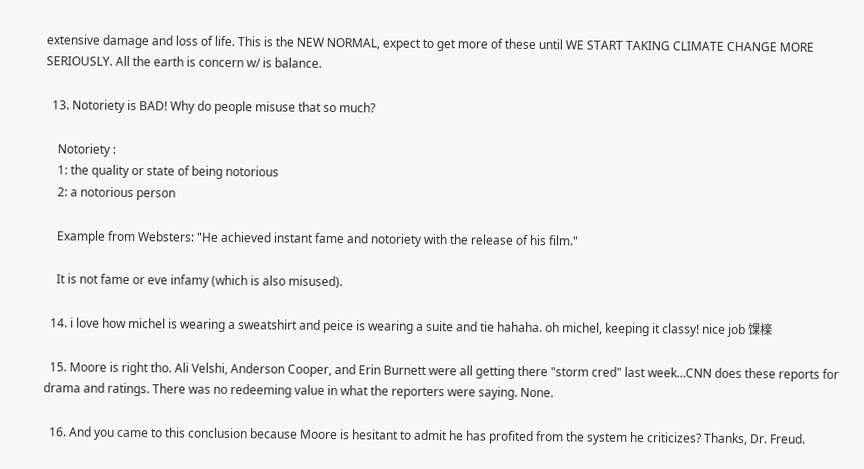extensive damage and loss of life. This is the NEW NORMAL, expect to get more of these until WE START TAKING CLIMATE CHANGE MORE SERIOUSLY. All the earth is concern w/ is balance.

  13. Notoriety is BAD! Why do people misuse that so much?

    Notoriety :
    1: the quality or state of being notorious
    2: a notorious person

    Example from Websters: "He achieved instant fame and notoriety with the release of his film."

    It is not fame or eve infamy (which is also misused).

  14. i love how michel is wearing a sweatshirt and peice is wearing a suite and tie hahaha. oh michel, keeping it classy! nice job 馃檪

  15. Moore is right tho. Ali Velshi, Anderson Cooper, and Erin Burnett were all getting there "storm cred" last week…CNN does these reports for drama and ratings. There was no redeeming value in what the reporters were saying. None.

  16. And you came to this conclusion because Moore is hesitant to admit he has profited from the system he criticizes? Thanks, Dr. Freud.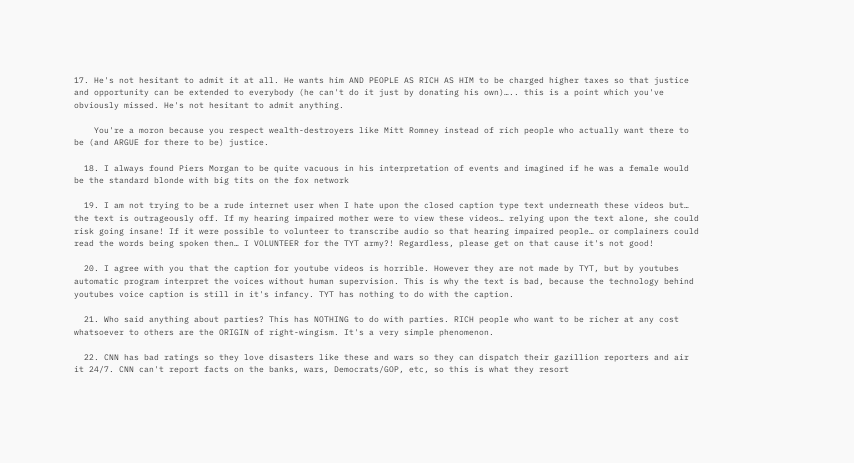17. He's not hesitant to admit it at all. He wants him AND PEOPLE AS RICH AS HIM to be charged higher taxes so that justice and opportunity can be extended to everybody (he can't do it just by donating his own)….. this is a point which you've obviously missed. He's not hesitant to admit anything.

    You're a moron because you respect wealth-destroyers like Mitt Romney instead of rich people who actually want there to be (and ARGUE for there to be) justice.

  18. I always found Piers Morgan to be quite vacuous in his interpretation of events and imagined if he was a female would be the standard blonde with big tits on the fox network

  19. I am not trying to be a rude internet user when I hate upon the closed caption type text underneath these videos but… the text is outrageously off. If my hearing impaired mother were to view these videos… relying upon the text alone, she could risk going insane! If it were possible to volunteer to transcribe audio so that hearing impaired people… or complainers could read the words being spoken then… I VOLUNTEER for the TYT army?! Regardless, please get on that cause it's not good!

  20. I agree with you that the caption for youtube videos is horrible. However they are not made by TYT, but by youtubes automatic program interpret the voices without human supervision. This is why the text is bad, because the technology behind youtubes voice caption is still in it's infancy. TYT has nothing to do with the caption.

  21. Who said anything about parties? This has NOTHING to do with parties. RICH people who want to be richer at any cost whatsoever to others are the ORIGIN of right-wingism. It's a very simple phenomenon.

  22. CNN has bad ratings so they love disasters like these and wars so they can dispatch their gazillion reporters and air it 24/7. CNN can't report facts on the banks, wars, Democrats/GOP, etc, so this is what they resort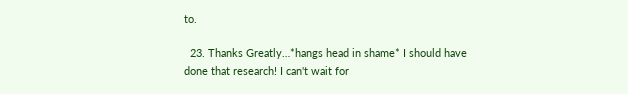to.

  23. Thanks Greatly…*hangs head in shame* I should have done that research! I can't wait for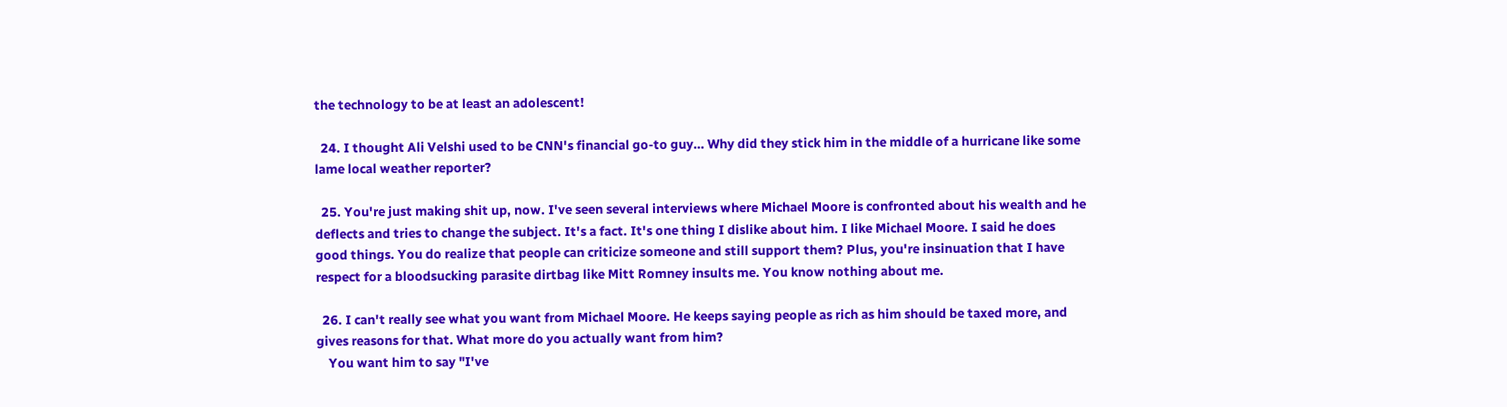the technology to be at least an adolescent!

  24. I thought Ali Velshi used to be CNN's financial go-to guy… Why did they stick him in the middle of a hurricane like some lame local weather reporter?

  25. You're just making shit up, now. I've seen several interviews where Michael Moore is confronted about his wealth and he deflects and tries to change the subject. It's a fact. It's one thing I dislike about him. I like Michael Moore. I said he does good things. You do realize that people can criticize someone and still support them? Plus, you're insinuation that I have respect for a bloodsucking parasite dirtbag like Mitt Romney insults me. You know nothing about me.

  26. I can't really see what you want from Michael Moore. He keeps saying people as rich as him should be taxed more, and gives reasons for that. What more do you actually want from him?
    You want him to say "I've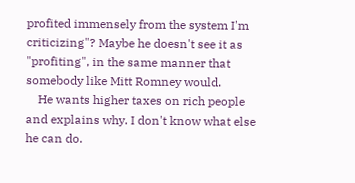profited immensely from the system I'm criticizing"? Maybe he doesn't see it as "profiting", in the same manner that somebody like Mitt Romney would.
    He wants higher taxes on rich people and explains why. I don't know what else he can do.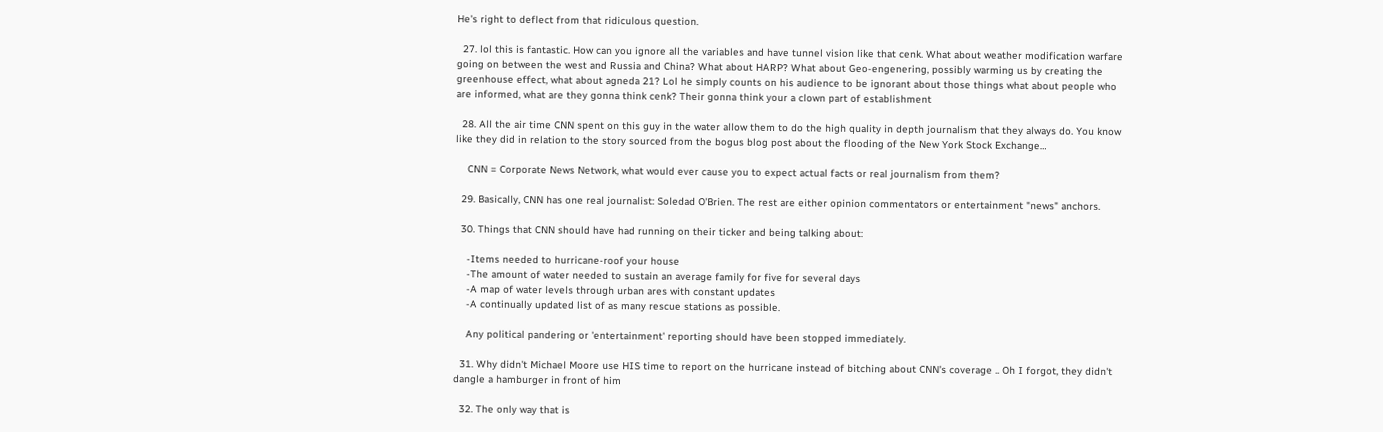He's right to deflect from that ridiculous question.

  27. lol this is fantastic. How can you ignore all the variables and have tunnel vision like that cenk. What about weather modification warfare going on between the west and Russia and China? What about HARP? What about Geo-engenering, possibly warming us by creating the greenhouse effect, what about agneda 21? Lol he simply counts on his audience to be ignorant about those things what about people who are informed, what are they gonna think cenk? Their gonna think your a clown part of establishment

  28. All the air time CNN spent on this guy in the water allow them to do the high quality in depth journalism that they always do. You know like they did in relation to the story sourced from the bogus blog post about the flooding of the New York Stock Exchange…

    CNN = Corporate News Network, what would ever cause you to expect actual facts or real journalism from them?

  29. Basically, CNN has one real journalist: Soledad O'Brien. The rest are either opinion commentators or entertainment "news" anchors.

  30. Things that CNN should have had running on their ticker and being talking about:

    -Items needed to hurricane-roof your house
    -The amount of water needed to sustain an average family for five for several days
    -A map of water levels through urban ares with constant updates
    -A continually updated list of as many rescue stations as possible.

    Any political pandering or 'entertainment' reporting should have been stopped immediately.

  31. Why didn't Michael Moore use HIS time to report on the hurricane instead of bitching about CNN's coverage .. Oh I forgot, they didn't dangle a hamburger in front of him

  32. The only way that is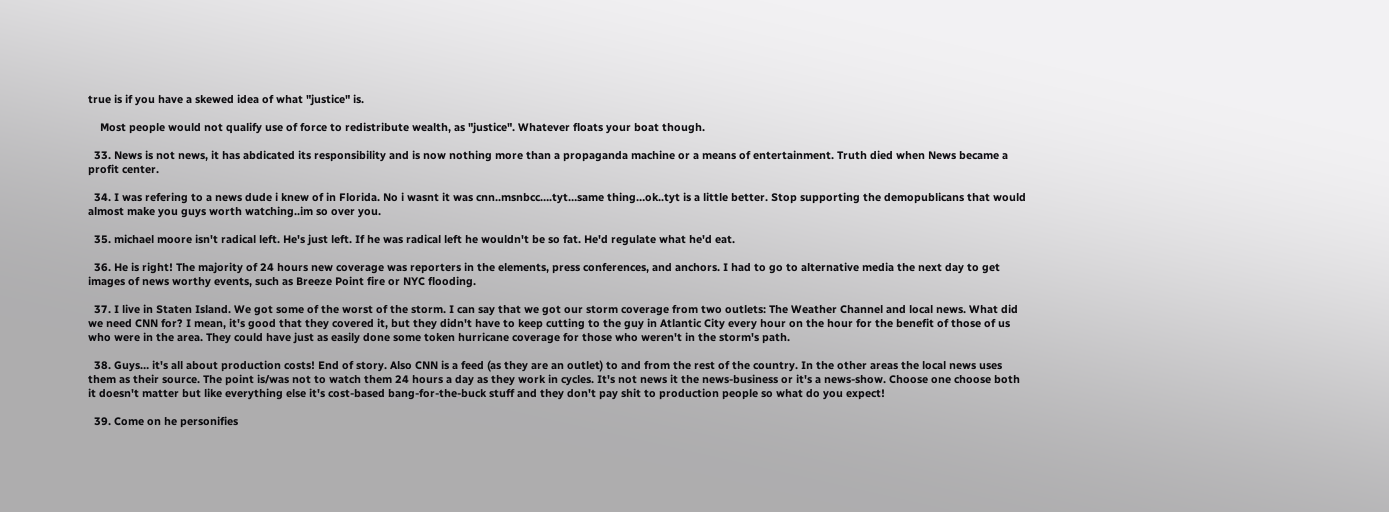true is if you have a skewed idea of what "justice" is.

    Most people would not qualify use of force to redistribute wealth, as "justice". Whatever floats your boat though.

  33. News is not news, it has abdicated its responsibility and is now nothing more than a propaganda machine or a means of entertainment. Truth died when News became a profit center.

  34. I was refering to a news dude i knew of in Florida. No i wasnt it was cnn..msnbcc….tyt…same thing…ok..tyt is a little better. Stop supporting the demopublicans that would almost make you guys worth watching..im so over you.

  35. michael moore isn't radical left. He's just left. If he was radical left he wouldn't be so fat. He'd regulate what he'd eat.

  36. He is right! The majority of 24 hours new coverage was reporters in the elements, press conferences, and anchors. I had to go to alternative media the next day to get images of news worthy events, such as Breeze Point fire or NYC flooding.

  37. I live in Staten Island. We got some of the worst of the storm. I can say that we got our storm coverage from two outlets: The Weather Channel and local news. What did we need CNN for? I mean, it's good that they covered it, but they didn't have to keep cutting to the guy in Atlantic City every hour on the hour for the benefit of those of us who were in the area. They could have just as easily done some token hurricane coverage for those who weren't in the storm's path.

  38. Guys… it's all about production costs! End of story. Also CNN is a feed (as they are an outlet) to and from the rest of the country. In the other areas the local news uses them as their source. The point is/was not to watch them 24 hours a day as they work in cycles. It's not news it the news-business or it's a news-show. Choose one choose both it doesn't matter but like everything else it's cost-based bang-for-the-buck stuff and they don't pay shit to production people so what do you expect!

  39. Come on he personifies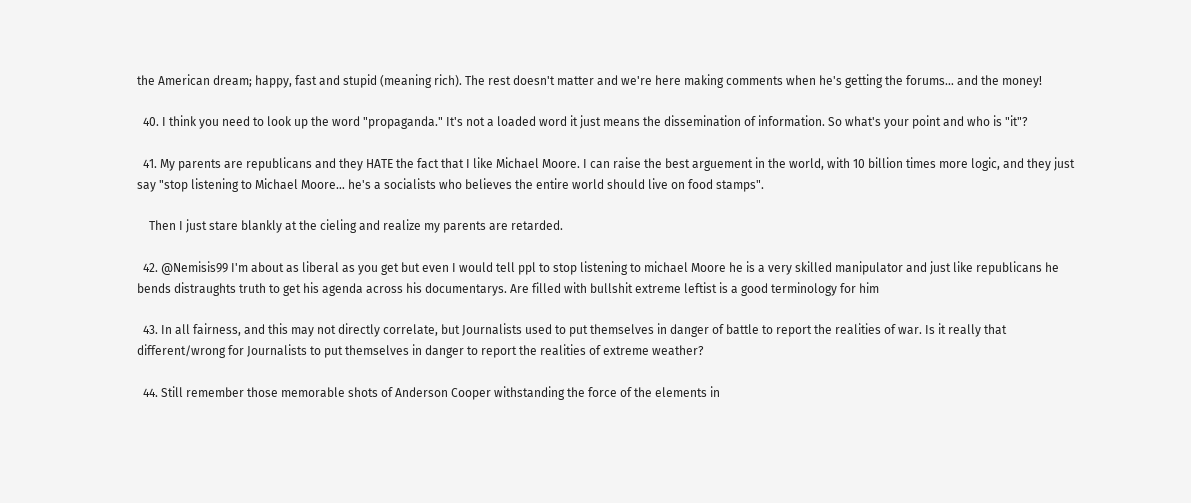the American dream; happy, fast and stupid (meaning rich). The rest doesn't matter and we're here making comments when he's getting the forums… and the money!

  40. I think you need to look up the word "propaganda." It's not a loaded word it just means the dissemination of information. So what's your point and who is "it"?

  41. My parents are republicans and they HATE the fact that I like Michael Moore. I can raise the best arguement in the world, with 10 billion times more logic, and they just say "stop listening to Michael Moore… he's a socialists who believes the entire world should live on food stamps".

    Then I just stare blankly at the cieling and realize my parents are retarded.

  42. @Nemisis99 I'm about as liberal as you get but even I would tell ppl to stop listening to michael Moore he is a very skilled manipulator and just like republicans he bends distraughts truth to get his agenda across his documentarys. Are filled with bullshit extreme leftist is a good terminology for him

  43. In all fairness, and this may not directly correlate, but Journalists used to put themselves in danger of battle to report the realities of war. Is it really that different/wrong for Journalists to put themselves in danger to report the realities of extreme weather?

  44. Still remember those memorable shots of Anderson Cooper withstanding the force of the elements in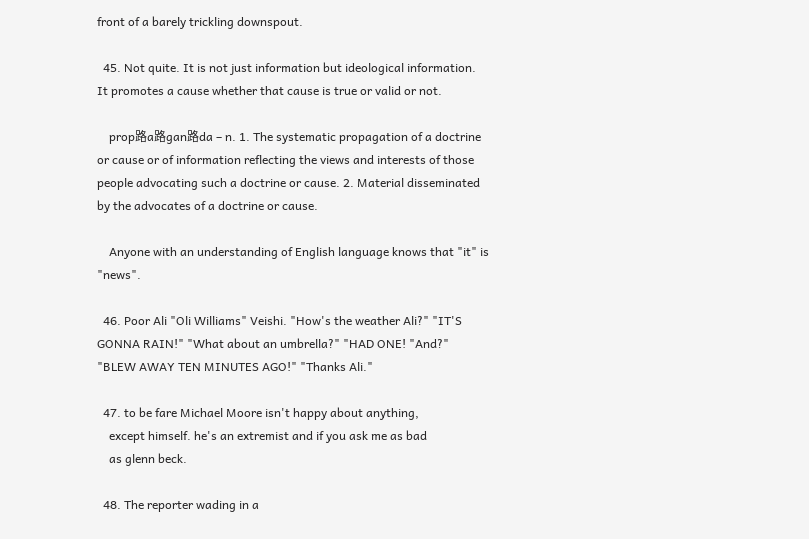front of a barely trickling downspout.

  45. Not quite. It is not just information but ideological information. It promotes a cause whether that cause is true or valid or not.

    prop路a路gan路da – n. 1. The systematic propagation of a doctrine or cause or of information reflecting the views and interests of those people advocating such a doctrine or cause. 2. Material disseminated by the advocates of a doctrine or cause.

    Anyone with an understanding of English language knows that "it" is "news".

  46. Poor Ali "Oli Williams" Veishi. "How's the weather Ali?" "IT'S GONNA RAIN!" "What about an umbrella?" "HAD ONE! "And?" "BLEW AWAY TEN MINUTES AGO!" "Thanks Ali."

  47. to be fare Michael Moore isn't happy about anything,
    except himself. he's an extremist and if you ask me as bad
    as glenn beck.

  48. The reporter wading in a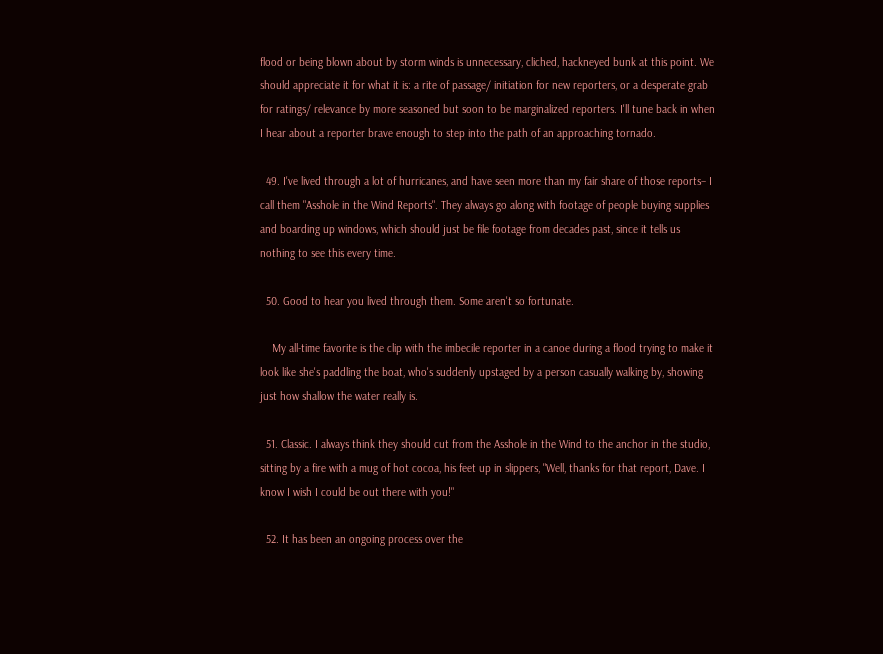flood or being blown about by storm winds is unnecessary, cliched, hackneyed bunk at this point. We should appreciate it for what it is: a rite of passage/ initiation for new reporters, or a desperate grab for ratings/ relevance by more seasoned but soon to be marginalized reporters. I'll tune back in when I hear about a reporter brave enough to step into the path of an approaching tornado.

  49. I've lived through a lot of hurricanes, and have seen more than my fair share of those reports– I call them "Asshole in the Wind Reports". They always go along with footage of people buying supplies and boarding up windows, which should just be file footage from decades past, since it tells us nothing to see this every time.

  50. Good to hear you lived through them. Some aren't so fortunate.

    My all-time favorite is the clip with the imbecile reporter in a canoe during a flood trying to make it look like she's paddling the boat, who's suddenly upstaged by a person casually walking by, showing just how shallow the water really is.

  51. Classic. I always think they should cut from the Asshole in the Wind to the anchor in the studio, sitting by a fire with a mug of hot cocoa, his feet up in slippers, "Well, thanks for that report, Dave. I know I wish I could be out there with you!"

  52. It has been an ongoing process over the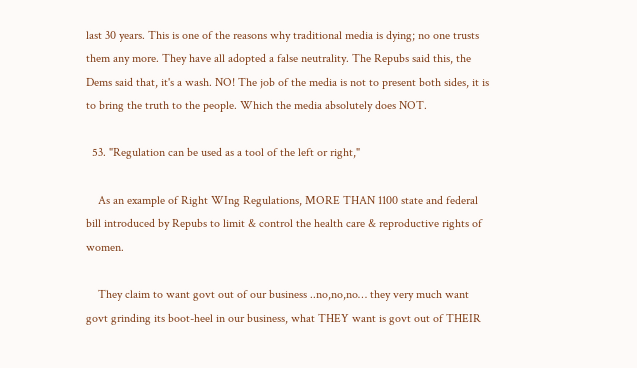last 30 years. This is one of the reasons why traditional media is dying; no one trusts them any more. They have all adopted a false neutrality. The Repubs said this, the Dems said that, it's a wash. NO! The job of the media is not to present both sides, it is to bring the truth to the people. Which the media absolutely does NOT.

  53. "Regulation can be used as a tool of the left or right,"

    As an example of Right WIng Regulations, MORE THAN 1100 state and federal bill introduced by Repubs to limit & control the health care & reproductive rights of women.

    They claim to want govt out of our business ..no,no,no… they very much want govt grinding its boot-heel in our business, what THEY want is govt out of THEIR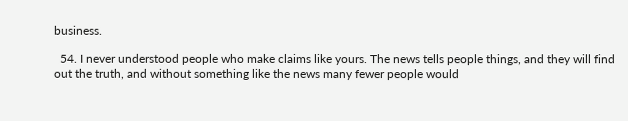business.

  54. I never understood people who make claims like yours. The news tells people things, and they will find out the truth, and without something like the news many fewer people would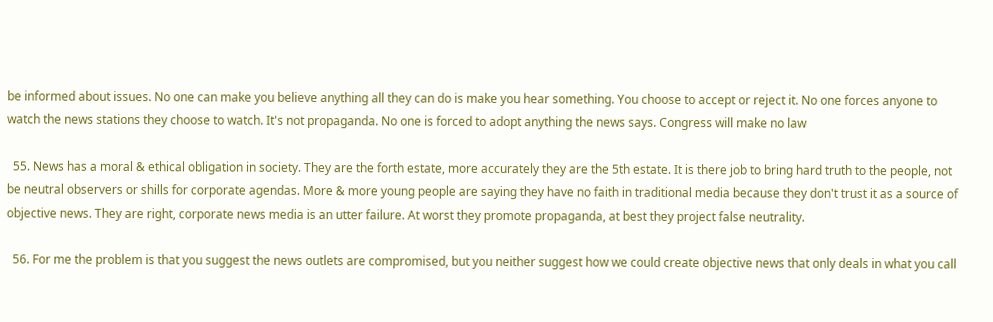be informed about issues. No one can make you believe anything all they can do is make you hear something. You choose to accept or reject it. No one forces anyone to watch the news stations they choose to watch. It's not propaganda. No one is forced to adopt anything the news says. Congress will make no law

  55. News has a moral & ethical obligation in society. They are the forth estate, more accurately they are the 5th estate. It is there job to bring hard truth to the people, not be neutral observers or shills for corporate agendas. More & more young people are saying they have no faith in traditional media because they don't trust it as a source of objective news. They are right, corporate news media is an utter failure. At worst they promote propaganda, at best they project false neutrality.

  56. For me the problem is that you suggest the news outlets are compromised, but you neither suggest how we could create objective news that only deals in what you call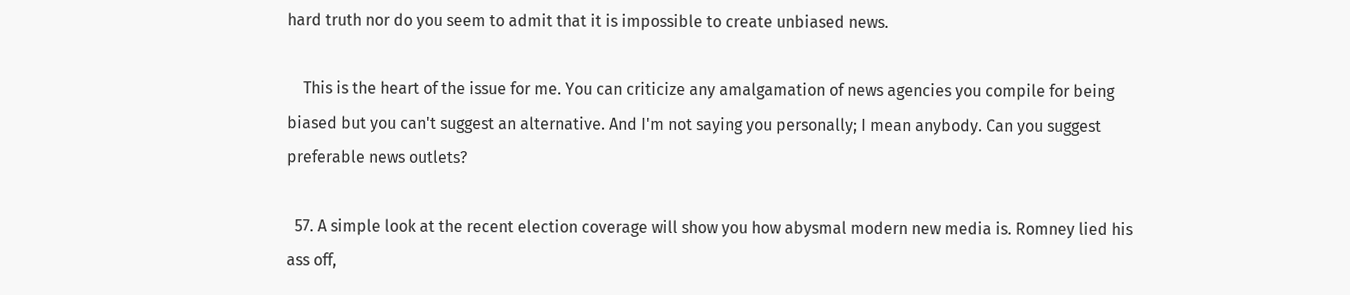hard truth nor do you seem to admit that it is impossible to create unbiased news.

    This is the heart of the issue for me. You can criticize any amalgamation of news agencies you compile for being biased but you can't suggest an alternative. And I'm not saying you personally; I mean anybody. Can you suggest preferable news outlets?

  57. A simple look at the recent election coverage will show you how abysmal modern new media is. Romney lied his ass off,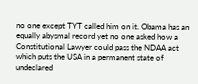no one except TYT called him on it. Obama has an equally abysmal record yet no one asked how a Constitutional Lawyer could pass the NDAA act which puts the USA in a permanent state of undeclared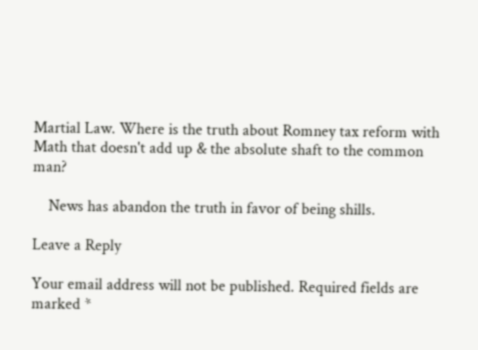Martial Law. Where is the truth about Romney tax reform with Math that doesn't add up & the absolute shaft to the common man?

    News has abandon the truth in favor of being shills.

Leave a Reply

Your email address will not be published. Required fields are marked *